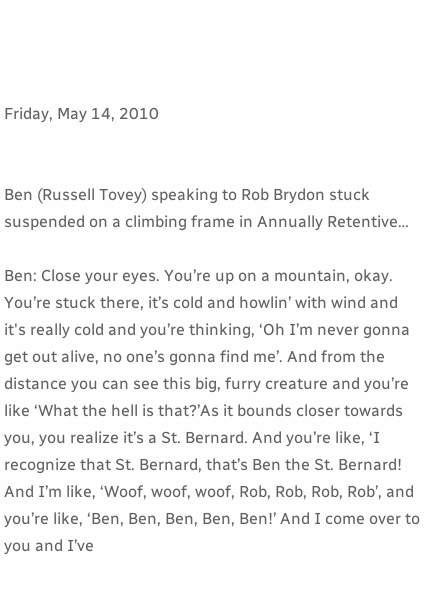Friday, May 14, 2010


Ben (Russell Tovey) speaking to Rob Brydon stuck suspended on a climbing frame in Annually Retentive…

Ben: Close your eyes. You’re up on a mountain, okay. You’re stuck there, it’s cold and howlin’ with wind and it's really cold and you’re thinking, ‘Oh I’m never gonna get out alive, no one’s gonna find me’. And from the distance you can see this big, furry creature and you’re like ‘What the hell is that?’As it bounds closer towards you, you realize it’s a St. Bernard. And you’re like, ‘I recognize that St. Bernard, that’s Ben the St. Bernard! And I’m like, ‘Woof, woof, woof, Rob, Rob, Rob, Rob’, and you’re like, ‘Ben, Ben, Ben, Ben, Ben!’ And I come over to you and I’ve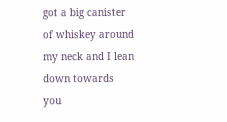got a big canister of whiskey around my neck and I lean down towards you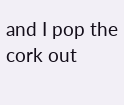and I pop the cork out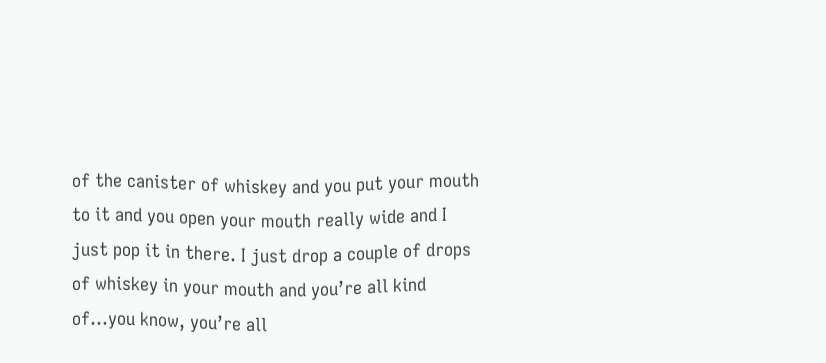of the canister of whiskey and you put your mouth to it and you open your mouth really wide and I just pop it in there. I just drop a couple of drops of whiskey in your mouth and you’re all kind of…you know, you’re all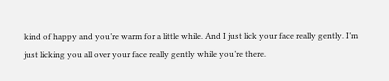kind of happy and you’re warm for a little while. And I just lick your face really gently. I’m just licking you all over your face really gently while you’re there.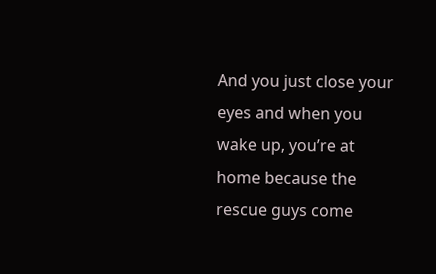And you just close your eyes and when you wake up, you’re at home because the rescue guys come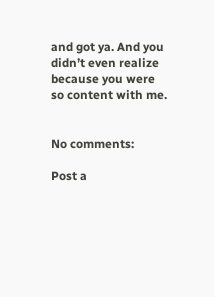and got ya. And you didn’t even realize because you were so content with me.


No comments:

Post a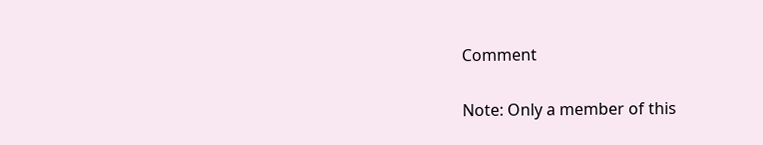Comment

Note: Only a member of this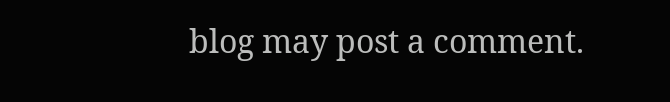blog may post a comment.